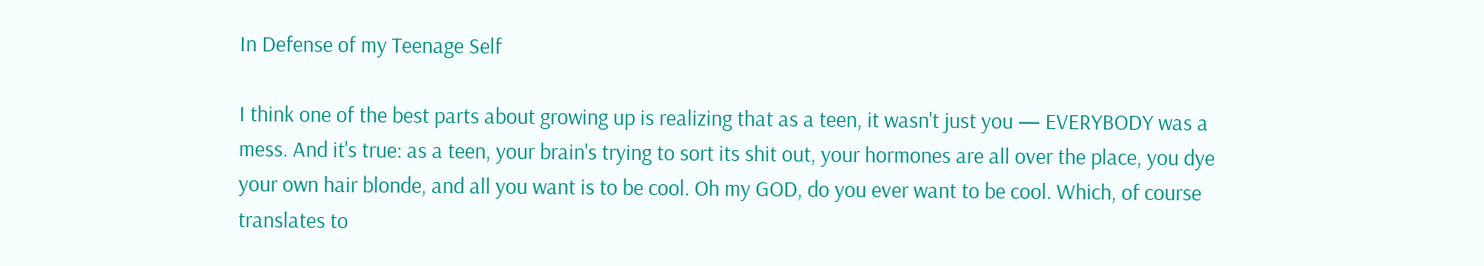In Defense of my Teenage Self

I think one of the best parts about growing up is realizing that as a teen, it wasn't just you — EVERYBODY was a mess. And it's true: as a teen, your brain's trying to sort its shit out, your hormones are all over the place, you dye your own hair blonde, and all you want is to be cool. Oh my GOD, do you ever want to be cool. Which, of course translates to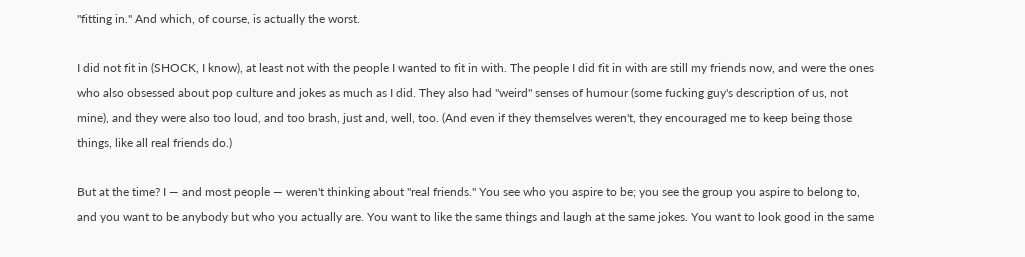"fitting in." And which, of course, is actually the worst.

I did not fit in (SHOCK, I know), at least not with the people I wanted to fit in with. The people I did fit in with are still my friends now, and were the ones who also obsessed about pop culture and jokes as much as I did. They also had "weird" senses of humour (some fucking guy's description of us, not mine), and they were also too loud, and too brash, just and, well, too. (And even if they themselves weren't, they encouraged me to keep being those things, like all real friends do.)

But at the time? I — and most people — weren't thinking about "real friends." You see who you aspire to be; you see the group you aspire to belong to, and you want to be anybody but who you actually are. You want to like the same things and laugh at the same jokes. You want to look good in the same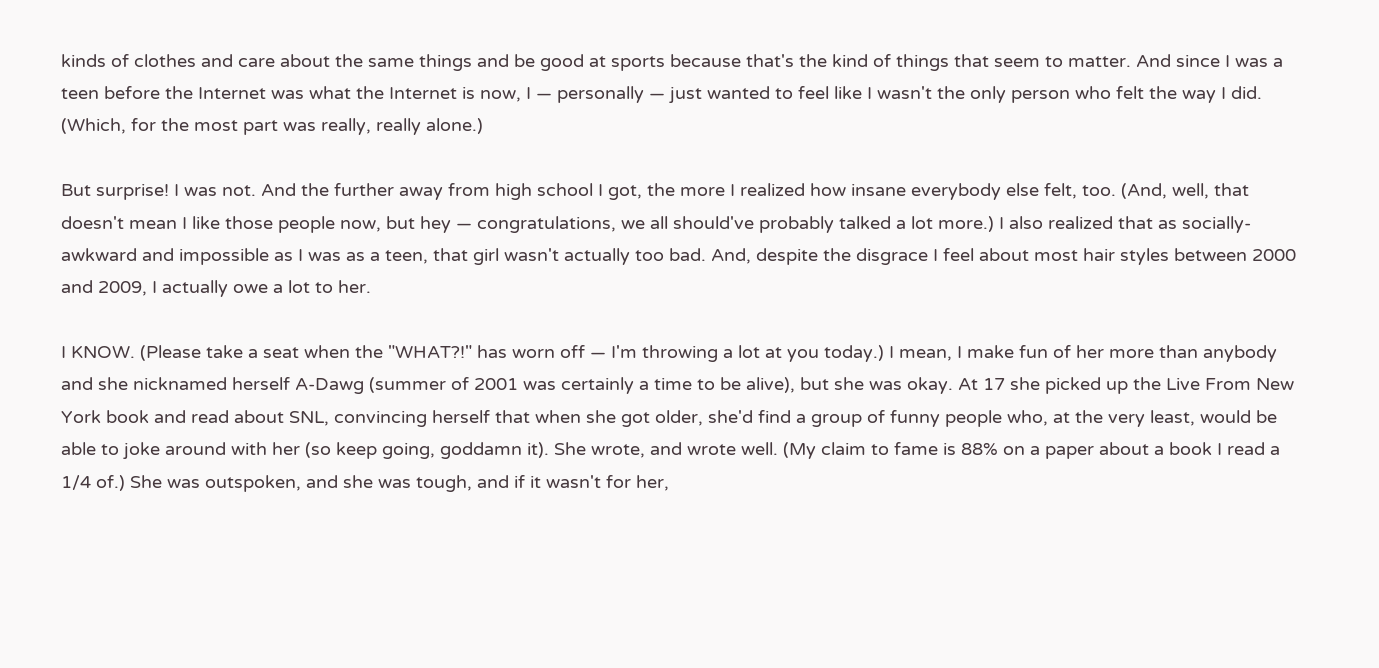kinds of clothes and care about the same things and be good at sports because that's the kind of things that seem to matter. And since I was a teen before the Internet was what the Internet is now, I — personally — just wanted to feel like I wasn't the only person who felt the way I did. (Which, for the most part was really, really alone.)

But surprise! I was not. And the further away from high school I got, the more I realized how insane everybody else felt, too. (And, well, that doesn't mean I like those people now, but hey — congratulations, we all should've probably talked a lot more.) I also realized that as socially-awkward and impossible as I was as a teen, that girl wasn't actually too bad. And, despite the disgrace I feel about most hair styles between 2000 and 2009, I actually owe a lot to her.

I KNOW. (Please take a seat when the "WHAT?!" has worn off — I'm throwing a lot at you today.) I mean, I make fun of her more than anybody and she nicknamed herself A-Dawg (summer of 2001 was certainly a time to be alive), but she was okay. At 17 she picked up the Live From New York book and read about SNL, convincing herself that when she got older, she'd find a group of funny people who, at the very least, would be able to joke around with her (so keep going, goddamn it). She wrote, and wrote well. (My claim to fame is 88% on a paper about a book I read a 1/4 of.) She was outspoken, and she was tough, and if it wasn't for her,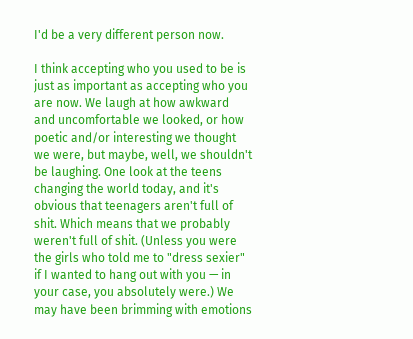I'd be a very different person now.

I think accepting who you used to be is just as important as accepting who you are now. We laugh at how awkward and uncomfortable we looked, or how poetic and/or interesting we thought we were, but maybe, well, we shouldn't be laughing. One look at the teens changing the world today, and it's obvious that teenagers aren't full of shit. Which means that we probably weren't full of shit. (Unless you were the girls who told me to "dress sexier" if I wanted to hang out with you — in your case, you absolutely were.) We may have been brimming with emotions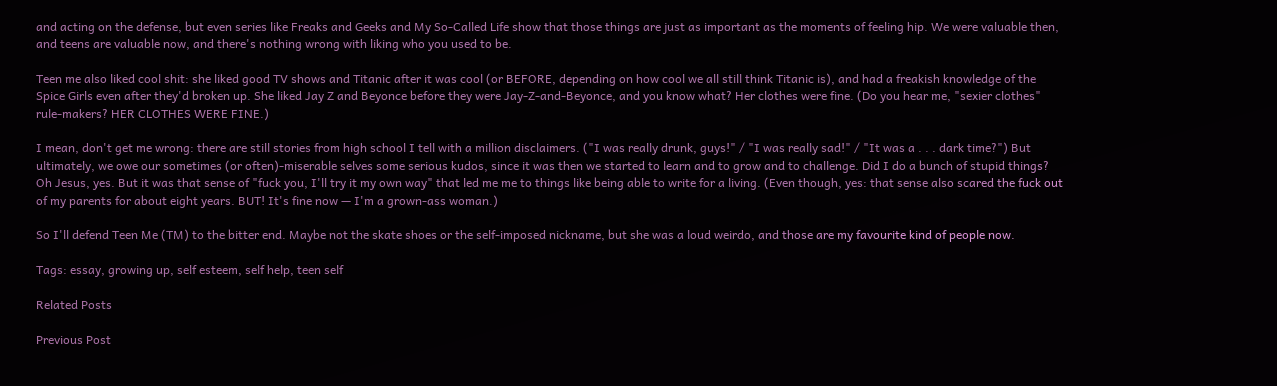and acting on the defense, but even series like Freaks and Geeks and My So-Called Life show that those things are just as important as the moments of feeling hip. We were valuable then, and teens are valuable now, and there's nothing wrong with liking who you used to be.

Teen me also liked cool shit: she liked good TV shows and Titanic after it was cool (or BEFORE, depending on how cool we all still think Titanic is), and had a freakish knowledge of the Spice Girls even after they'd broken up. She liked Jay Z and Beyonce before they were Jay-Z-and-Beyonce, and you know what? Her clothes were fine. (Do you hear me, "sexier clothes" rule-makers? HER CLOTHES WERE FINE.)

I mean, don't get me wrong: there are still stories from high school I tell with a million disclaimers. ("I was really drunk, guys!" / "I was really sad!" / "It was a . . . dark time?") But ultimately, we owe our sometimes (or often)-miserable selves some serious kudos, since it was then we started to learn and to grow and to challenge. Did I do a bunch of stupid things? Oh Jesus, yes. But it was that sense of "fuck you, I'll try it my own way" that led me me to things like being able to write for a living. (Even though, yes: that sense also scared the fuck out of my parents for about eight years. BUT! It's fine now — I'm a grown-ass woman.)

So I'll defend Teen Me (TM) to the bitter end. Maybe not the skate shoes or the self-imposed nickname, but she was a loud weirdo, and those are my favourite kind of people now.

Tags: essay, growing up, self esteem, self help, teen self

Related Posts

Previous Post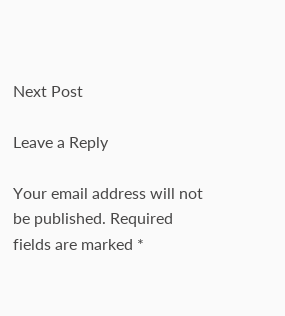Next Post

Leave a Reply

Your email address will not be published. Required fields are marked *